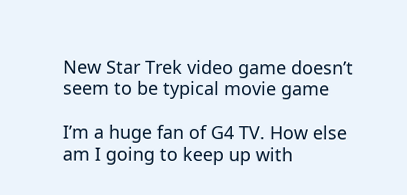New Star Trek video game doesn’t seem to be typical movie game

I’m a huge fan of G4 TV. How else am I going to keep up with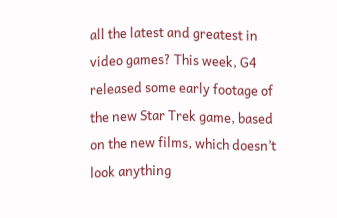all the latest and greatest in video games? This week, G4 released some early footage of the new Star Trek game, based on the new films, which doesn’t look anything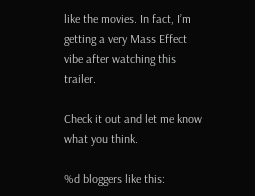like the movies. In fact, I’m getting a very Mass Effect vibe after watching this trailer.

Check it out and let me know what you think.

%d bloggers like this: